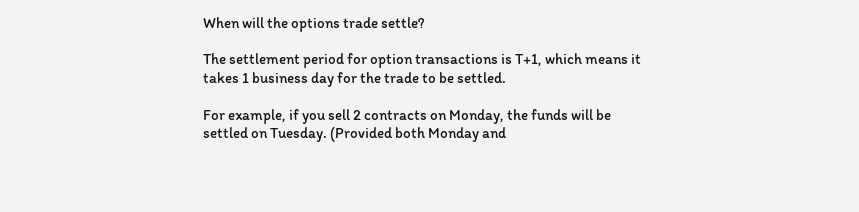When will the options trade settle?

The settlement period for option transactions is T+1, which means it takes 1 business day for the trade to be settled.

For example, if you sell 2 contracts on Monday, the funds will be settled on Tuesday. (Provided both Monday and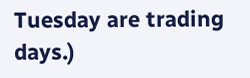Tuesday are trading days.)